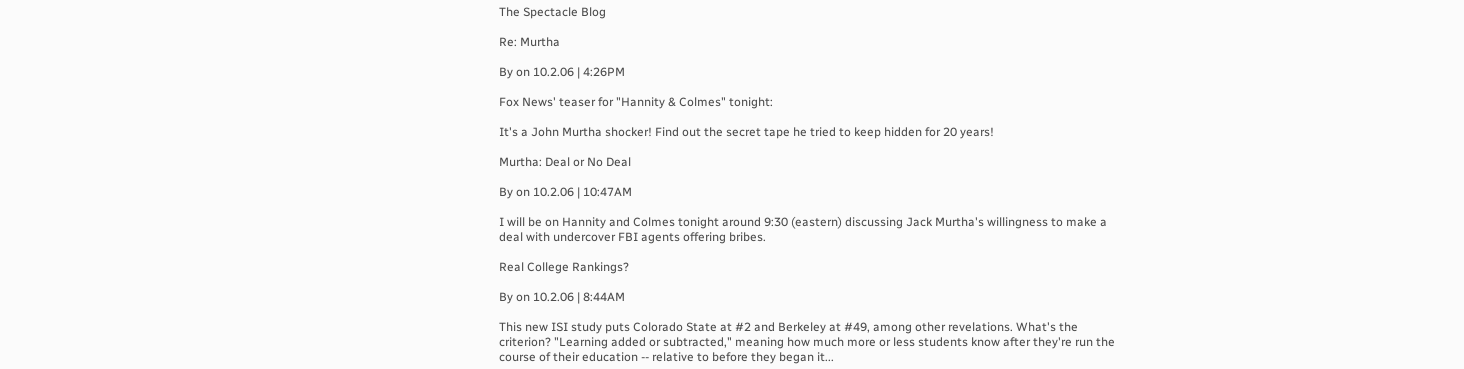The Spectacle Blog

Re: Murtha

By on 10.2.06 | 4:26PM

Fox News' teaser for "Hannity & Colmes" tonight:

It's a John Murtha shocker! Find out the secret tape he tried to keep hidden for 20 years!

Murtha: Deal or No Deal

By on 10.2.06 | 10:47AM

I will be on Hannity and Colmes tonight around 9:30 (eastern) discussing Jack Murtha's willingness to make a deal with undercover FBI agents offering bribes.

Real College Rankings?

By on 10.2.06 | 8:44AM

This new ISI study puts Colorado State at #2 and Berkeley at #49, among other revelations. What's the criterion? "Learning added or subtracted," meaning how much more or less students know after they're run the course of their education -- relative to before they began it...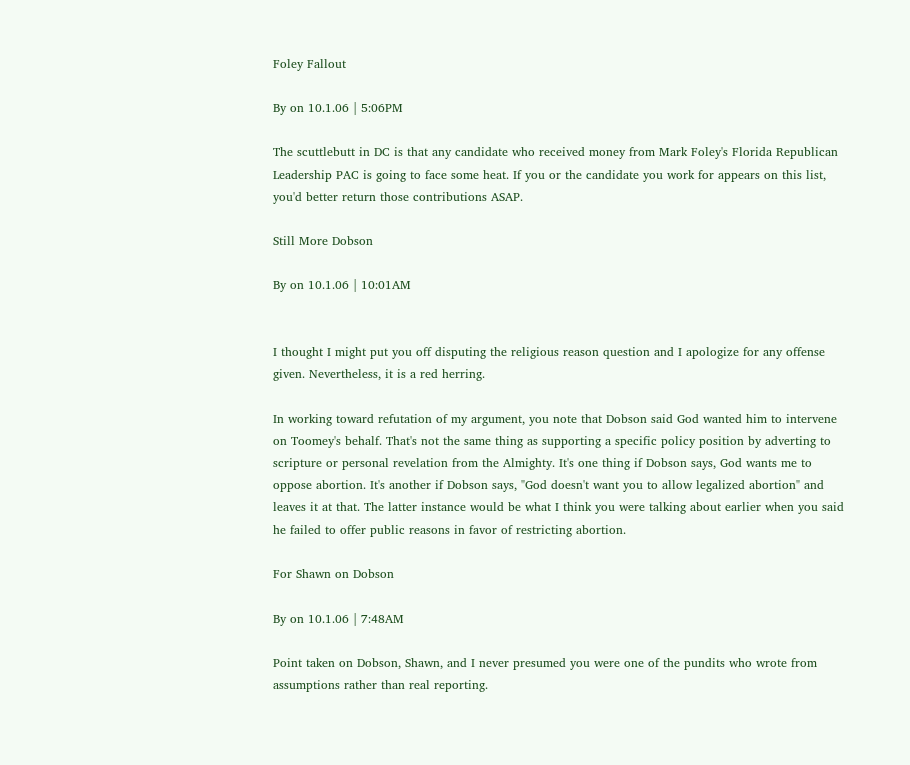Foley Fallout

By on 10.1.06 | 5:06PM

The scuttlebutt in DC is that any candidate who received money from Mark Foley's Florida Republican Leadership PAC is going to face some heat. If you or the candidate you work for appears on this list, you'd better return those contributions ASAP.

Still More Dobson

By on 10.1.06 | 10:01AM


I thought I might put you off disputing the religious reason question and I apologize for any offense given. Nevertheless, it is a red herring.

In working toward refutation of my argument, you note that Dobson said God wanted him to intervene on Toomey's behalf. That's not the same thing as supporting a specific policy position by adverting to scripture or personal revelation from the Almighty. It's one thing if Dobson says, God wants me to oppose abortion. It's another if Dobson says, "God doesn't want you to allow legalized abortion" and leaves it at that. The latter instance would be what I think you were talking about earlier when you said he failed to offer public reasons in favor of restricting abortion.

For Shawn on Dobson

By on 10.1.06 | 7:48AM

Point taken on Dobson, Shawn, and I never presumed you were one of the pundits who wrote from assumptions rather than real reporting.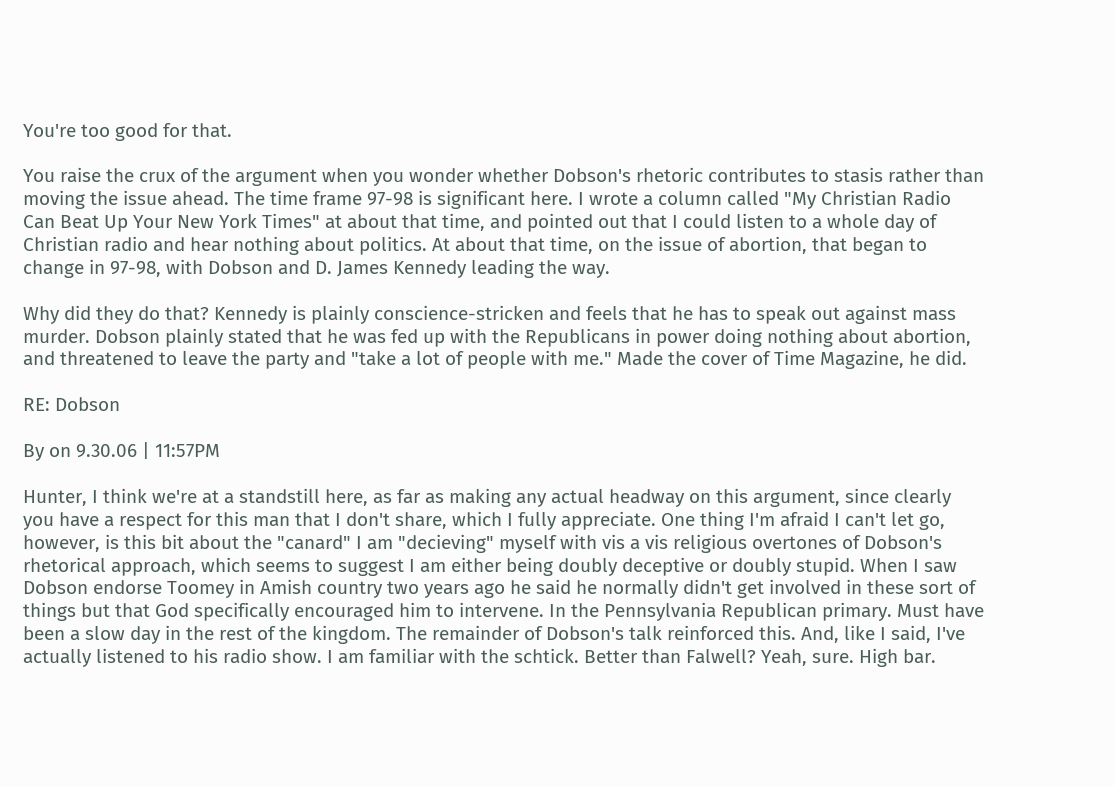You're too good for that.

You raise the crux of the argument when you wonder whether Dobson's rhetoric contributes to stasis rather than moving the issue ahead. The time frame 97-98 is significant here. I wrote a column called "My Christian Radio Can Beat Up Your New York Times" at about that time, and pointed out that I could listen to a whole day of Christian radio and hear nothing about politics. At about that time, on the issue of abortion, that began to change in 97-98, with Dobson and D. James Kennedy leading the way.

Why did they do that? Kennedy is plainly conscience-stricken and feels that he has to speak out against mass murder. Dobson plainly stated that he was fed up with the Republicans in power doing nothing about abortion, and threatened to leave the party and "take a lot of people with me." Made the cover of Time Magazine, he did.

RE: Dobson

By on 9.30.06 | 11:57PM

Hunter, I think we're at a standstill here, as far as making any actual headway on this argument, since clearly you have a respect for this man that I don't share, which I fully appreciate. One thing I'm afraid I can't let go, however, is this bit about the "canard" I am "decieving" myself with vis a vis religious overtones of Dobson's rhetorical approach, which seems to suggest I am either being doubly deceptive or doubly stupid. When I saw Dobson endorse Toomey in Amish country two years ago he said he normally didn't get involved in these sort of things but that God specifically encouraged him to intervene. In the Pennsylvania Republican primary. Must have been a slow day in the rest of the kingdom. The remainder of Dobson's talk reinforced this. And, like I said, I've actually listened to his radio show. I am familiar with the schtick. Better than Falwell? Yeah, sure. High bar.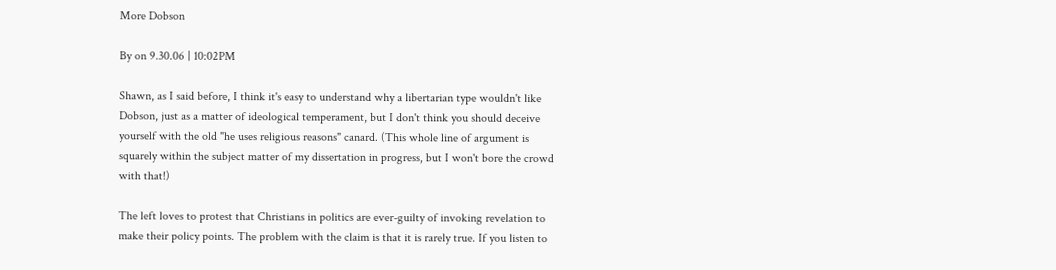More Dobson

By on 9.30.06 | 10:02PM

Shawn, as I said before, I think it's easy to understand why a libertarian type wouldn't like Dobson, just as a matter of ideological temperament, but I don't think you should deceive yourself with the old "he uses religious reasons" canard. (This whole line of argument is squarely within the subject matter of my dissertation in progress, but I won't bore the crowd with that!)

The left loves to protest that Christians in politics are ever-guilty of invoking revelation to make their policy points. The problem with the claim is that it is rarely true. If you listen to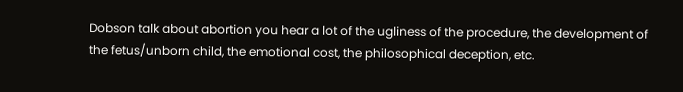Dobson talk about abortion you hear a lot of the ugliness of the procedure, the development of the fetus/unborn child, the emotional cost, the philosophical deception, etc.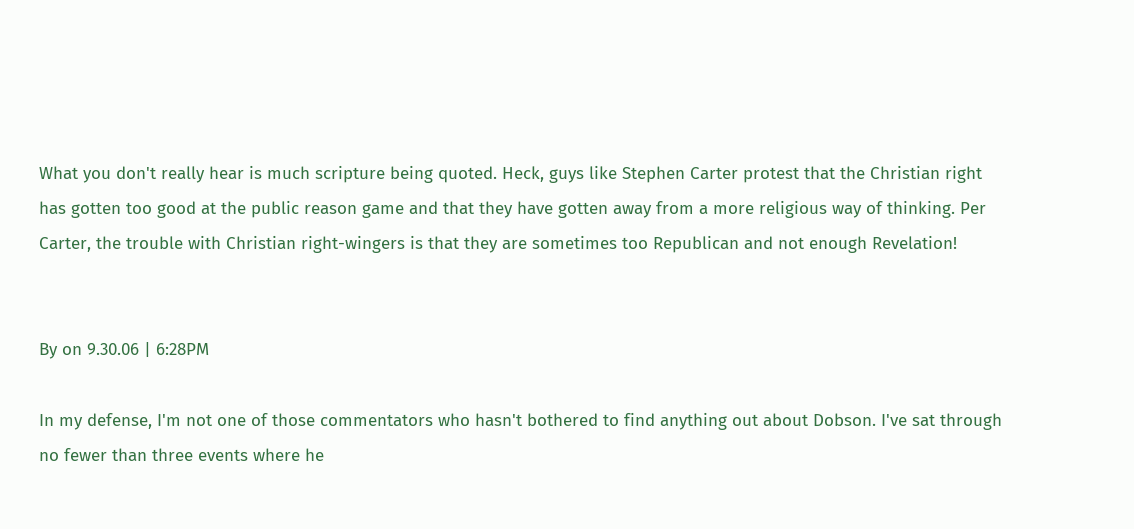What you don't really hear is much scripture being quoted. Heck, guys like Stephen Carter protest that the Christian right has gotten too good at the public reason game and that they have gotten away from a more religious way of thinking. Per Carter, the trouble with Christian right-wingers is that they are sometimes too Republican and not enough Revelation!


By on 9.30.06 | 6:28PM

In my defense, I'm not one of those commentators who hasn't bothered to find anything out about Dobson. I've sat through no fewer than three events where he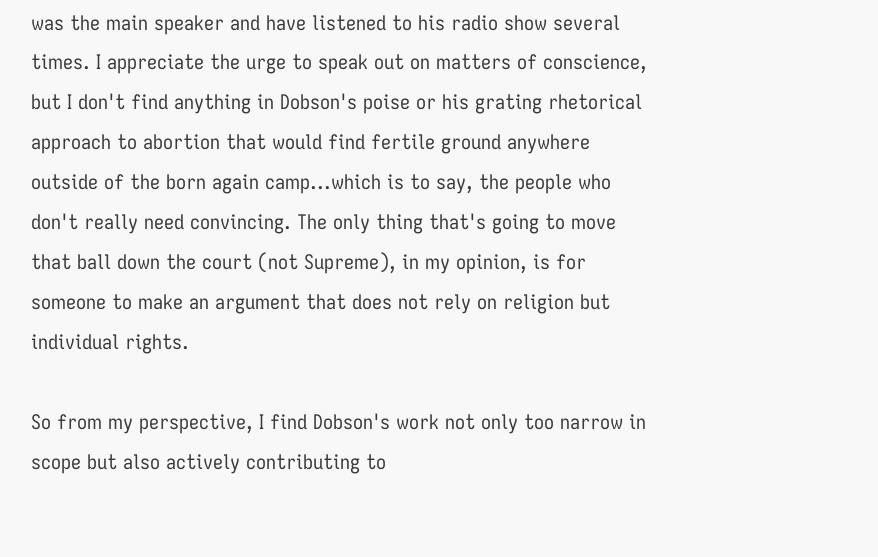was the main speaker and have listened to his radio show several times. I appreciate the urge to speak out on matters of conscience, but I don't find anything in Dobson's poise or his grating rhetorical approach to abortion that would find fertile ground anywhere outside of the born again camp...which is to say, the people who don't really need convincing. The only thing that's going to move that ball down the court (not Supreme), in my opinion, is for someone to make an argument that does not rely on religion but individual rights.

So from my perspective, I find Dobson's work not only too narrow in scope but also actively contributing to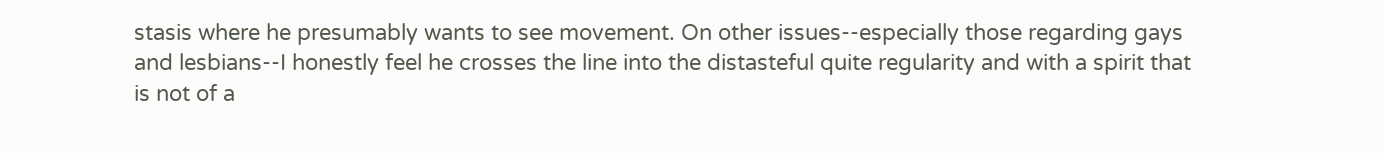stasis where he presumably wants to see movement. On other issues--especially those regarding gays and lesbians--I honestly feel he crosses the line into the distasteful quite regularity and with a spirit that is not of a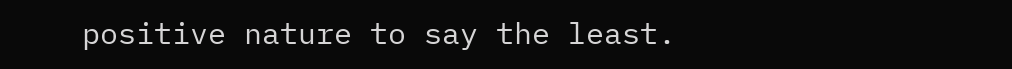positive nature to say the least.